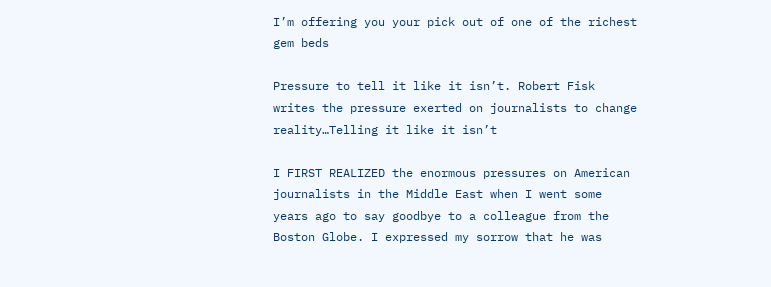I’m offering you your pick out of one of the richest gem beds

Pressure to tell it like it isn’t. Robert Fisk writes the pressure exerted on journalists to change reality…Telling it like it isn’t

I FIRST REALIZED the enormous pressures on American journalists in the Middle East when I went some years ago to say goodbye to a colleague from the Boston Globe. I expressed my sorrow that he was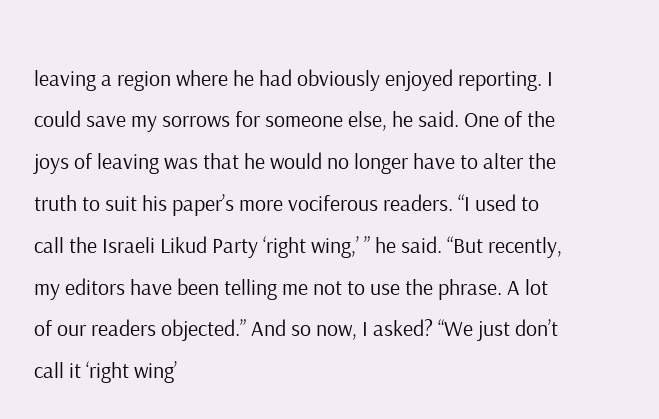leaving a region where he had obviously enjoyed reporting. I could save my sorrows for someone else, he said. One of the joys of leaving was that he would no longer have to alter the truth to suit his paper’s more vociferous readers. “I used to call the Israeli Likud Party ‘right wing,’ ” he said. “But recently, my editors have been telling me not to use the phrase. A lot of our readers objected.” And so now, I asked? “We just don’t call it ‘right wing’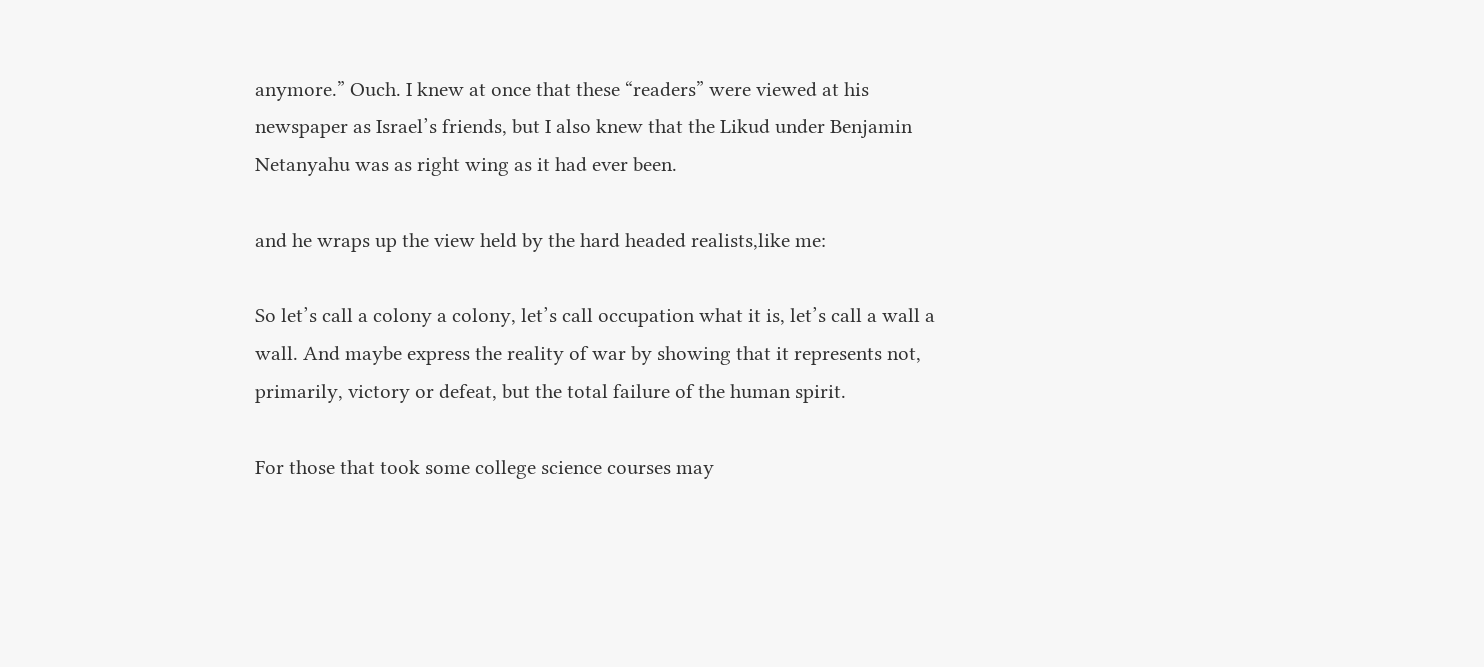anymore.” Ouch. I knew at once that these “readers” were viewed at his newspaper as Israel’s friends, but I also knew that the Likud under Benjamin Netanyahu was as right wing as it had ever been.

and he wraps up the view held by the hard headed realists,like me:

So let’s call a colony a colony, let’s call occupation what it is, let’s call a wall a wall. And maybe express the reality of war by showing that it represents not, primarily, victory or defeat, but the total failure of the human spirit.

For those that took some college science courses may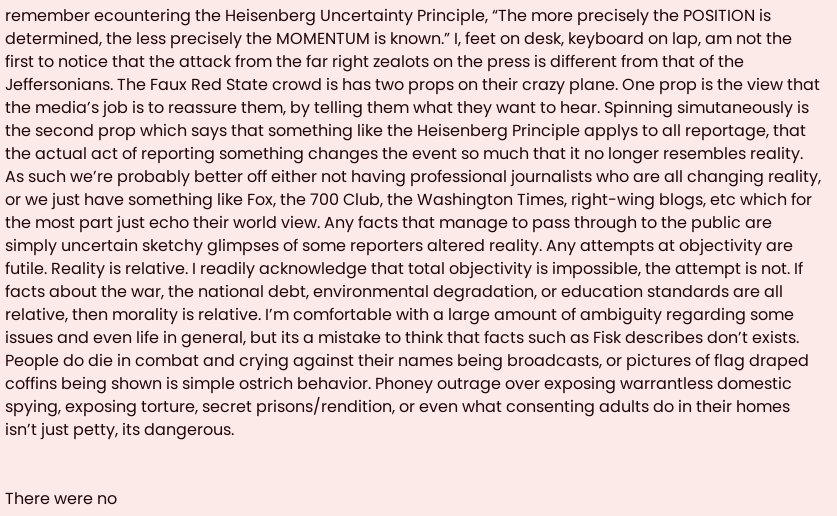remember ecountering the Heisenberg Uncertainty Principle, “The more precisely the POSITION is determined, the less precisely the MOMENTUM is known.” I, feet on desk, keyboard on lap, am not the first to notice that the attack from the far right zealots on the press is different from that of the Jeffersonians. The Faux Red State crowd is has two props on their crazy plane. One prop is the view that the media’s job is to reassure them, by telling them what they want to hear. Spinning simutaneously is the second prop which says that something like the Heisenberg Principle applys to all reportage, that the actual act of reporting something changes the event so much that it no longer resembles reality. As such we’re probably better off either not having professional journalists who are all changing reality, or we just have something like Fox, the 700 Club, the Washington Times, right-wing blogs, etc which for the most part just echo their world view. Any facts that manage to pass through to the public are simply uncertain sketchy glimpses of some reporters altered reality. Any attempts at objectivity are futile. Reality is relative. I readily acknowledge that total objectivity is impossible, the attempt is not. If facts about the war, the national debt, environmental degradation, or education standards are all relative, then morality is relative. I’m comfortable with a large amount of ambiguity regarding some issues and even life in general, but its a mistake to think that facts such as Fisk describes don’t exists. People do die in combat and crying against their names being broadcasts, or pictures of flag draped coffins being shown is simple ostrich behavior. Phoney outrage over exposing warrantless domestic spying, exposing torture, secret prisons/rendition, or even what consenting adults do in their homes isn’t just petty, its dangerous.


There were no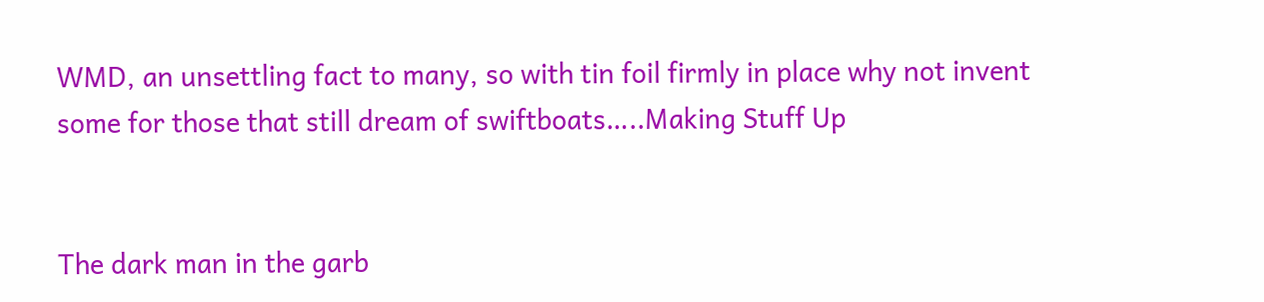WMD, an unsettling fact to many, so with tin foil firmly in place why not invent some for those that still dream of swiftboats…..Making Stuff Up


The dark man in the garb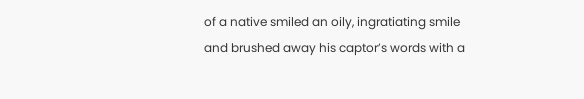of a native smiled an oily, ingratiating smile and brushed away his captor’s words with a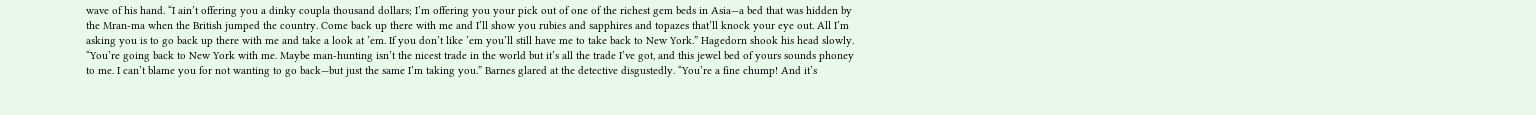wave of his hand. “I ain’t offering you a dinky coupla thousand dollars; I’m offering you your pick out of one of the richest gem beds in Asia—a bed that was hidden by the Mran-ma when the British jumped the country. Come back up there with me and I’ll show you rubies and sapphires and topazes that’ll knock your eye out. All I’m asking you is to go back up there with me and take a look at ’em. If you don’t like ’em you’ll still have me to take back to New York.” Hagedorn shook his head slowly. “You’re going back to New York with me. Maybe man-hunting isn’t the nicest trade in the world but it’s all the trade I’ve got, and this jewel bed of yours sounds phoney to me. I can’t blame you for not wanting to go back—but just the same I’m taking you.” Barnes glared at the detective disgustedly. “You’re a fine chump! And it’s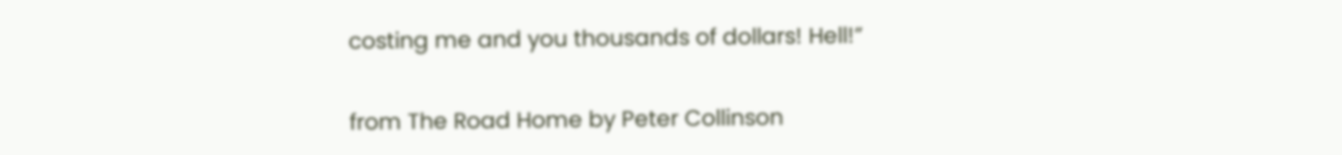costing me and you thousands of dollars! Hell!”

from The Road Home by Peter Collinson